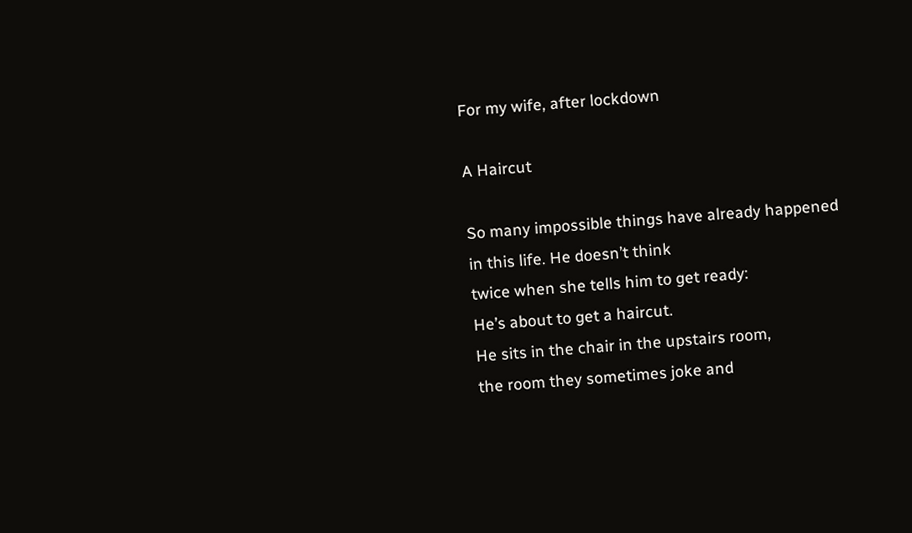For my wife, after lockdown

A Haircut

So many impossible things have already happened in this life. He doesn’t think
twice when she tells him to get ready:
He’s about to get a haircut.
He sits in the chair in the upstairs room,
the room they sometimes joke and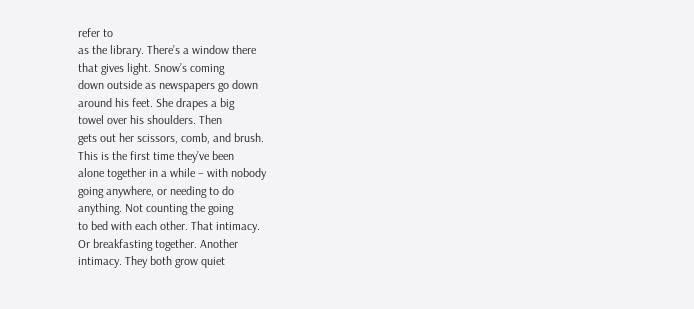refer to
as the library. There’s a window there
that gives light. Snow’s coming
down outside as newspapers go down
around his feet. She drapes a big
towel over his shoulders. Then
gets out her scissors, comb, and brush.
This is the first time they’ve been
alone together in a while – with nobody
going anywhere, or needing to do
anything. Not counting the going
to bed with each other. That intimacy.
Or breakfasting together. Another
intimacy. They both grow quiet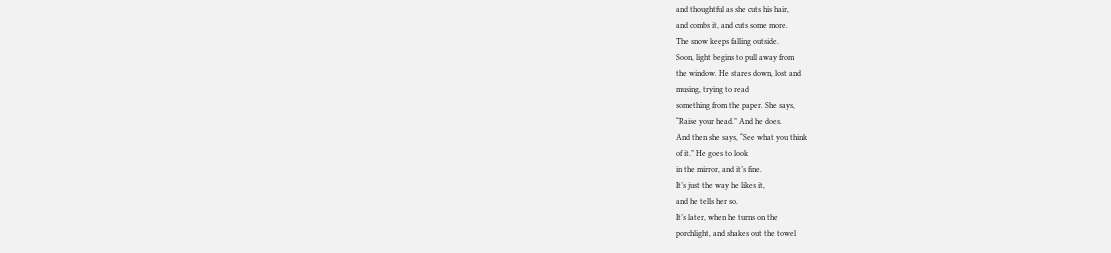and thoughtful as she cuts his hair,
and combs it, and cuts some more.
The snow keeps falling outside.
Soon, light begins to pull away from
the window. He stares down, lost and
musing, trying to read
something from the paper. She says,
“Raise your head.” And he does.
And then she says, “See what you think
of it.” He goes to look
in the mirror, and it’s fine.
It’s just the way he likes it,
and he tells her so.
It’s later, when he turns on the
porchlight, and shakes out the towel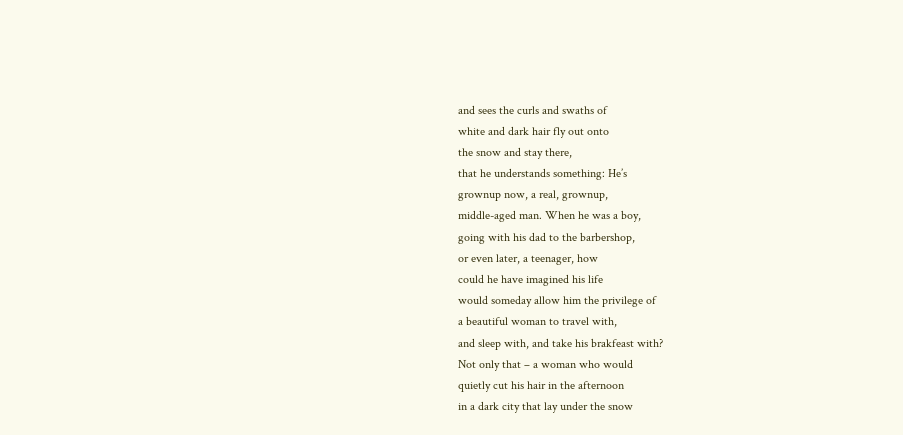and sees the curls and swaths of
white and dark hair fly out onto
the snow and stay there,
that he understands something: He’s
grownup now, a real, grownup,
middle-aged man. When he was a boy,
going with his dad to the barbershop,
or even later, a teenager, how
could he have imagined his life
would someday allow him the privilege of
a beautiful woman to travel with,
and sleep with, and take his brakfeast with?
Not only that – a woman who would
quietly cut his hair in the afternoon
in a dark city that lay under the snow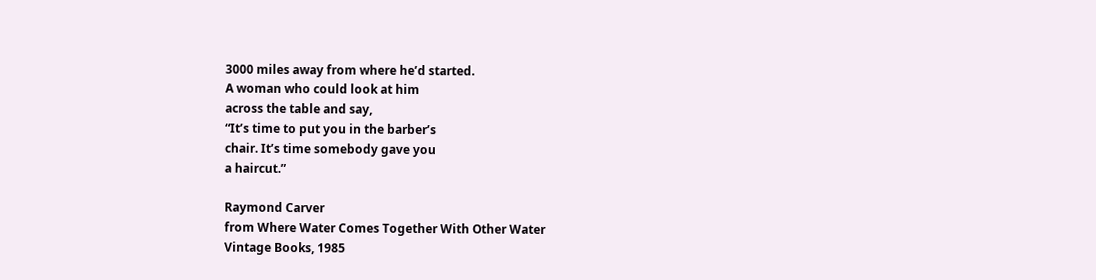3000 miles away from where he’d started.
A woman who could look at him
across the table and say,
“It’s time to put you in the barber’s
chair. It’s time somebody gave you
a haircut.”

Raymond Carver
from Where Water Comes Together With Other Water
Vintage Books, 1985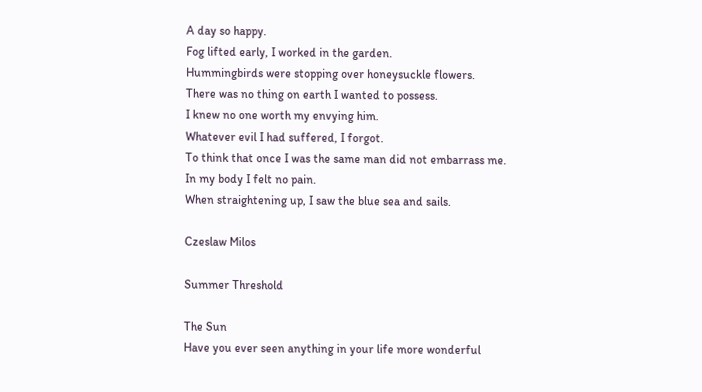A day so happy.
Fog lifted early, I worked in the garden.
Hummingbirds were stopping over honeysuckle flowers.
There was no thing on earth I wanted to possess.
I knew no one worth my envying him.
Whatever evil I had suffered, I forgot.
To think that once I was the same man did not embarrass me.
In my body I felt no pain.
When straightening up, I saw the blue sea and sails.

Czeslaw Milos

Summer Threshold

The Sun
Have you ever seen anything in your life more wonderful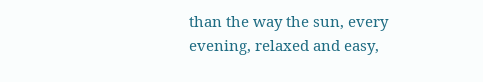than the way the sun, every evening, relaxed and easy,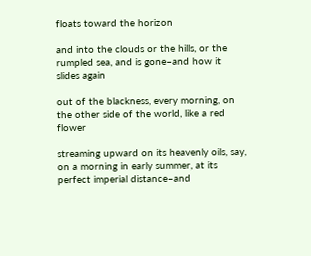floats toward the horizon

and into the clouds or the hills, or the rumpled sea, and is gone–and how it slides again

out of the blackness, every morning, on the other side of the world, like a red flower

streaming upward on its heavenly oils, say, on a morning in early summer, at its perfect imperial distance–and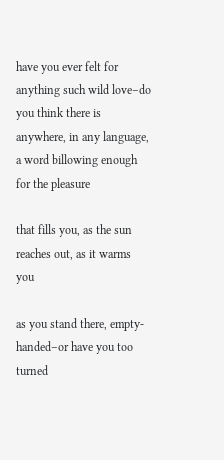have you ever felt for anything such wild love–do you think there is anywhere, in any language, a word billowing enough for the pleasure

that fills you, as the sun reaches out, as it warms you

as you stand there, empty-handed–or have you too turned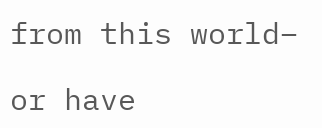from this world–

or have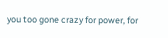you too gone crazy for power, for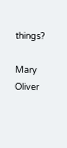things?

Mary Oliver